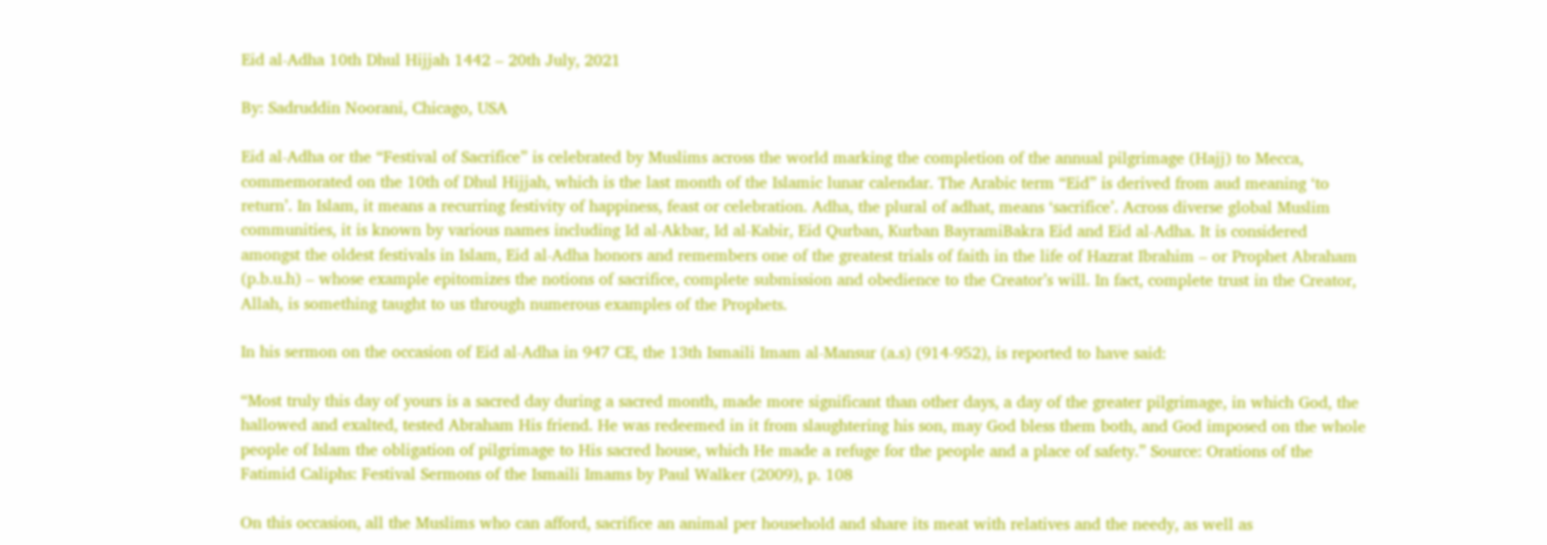Eid al-Adha 10th Dhul Hijjah 1442 – 20th July, 2021

By: Sadruddin Noorani, Chicago, USA

Eid al-Adha or the “Festival of Sacrifice” is celebrated by Muslims across the world marking the completion of the annual pilgrimage (Hajj) to Mecca, commemorated on the 10th of Dhul Hijjah, which is the last month of the Islamic lunar calendar. The Arabic term “Eid” is derived from aud meaning ‘to return’. In Islam, it means a recurring festivity of happiness, feast or celebration. Adha, the plural of adhat, means ‘sacrifice’. Across diverse global Muslim communities, it is known by various names including Id al-Akbar, Id al-Kabir, Eid Qurban, Kurban BayramiBakra Eid and Eid al-Adha. It is considered amongst the oldest festivals in Islam, Eid al-Adha honors and remembers one of the greatest trials of faith in the life of Hazrat Ibrahim – or Prophet Abraham (p.b.u.h) – whose example epitomizes the notions of sacrifice, complete submission and obedience to the Creator’s will. In fact, complete trust in the Creator, Allah, is something taught to us through numerous examples of the Prophets.

In his sermon on the occasion of Eid al-Adha in 947 CE, the 13th Ismaili Imam al-Mansur (a.s) (914-952), is reported to have said:

“Most truly this day of yours is a sacred day during a sacred month, made more significant than other days, a day of the greater pilgrimage, in which God, the hallowed and exalted, tested Abraham His friend. He was redeemed in it from slaughtering his son, may God bless them both, and God imposed on the whole people of Islam the obligation of pilgrimage to His sacred house, which He made a refuge for the people and a place of safety.” Source: Orations of the Fatimid Caliphs: Festival Sermons of the Ismaili Imams by Paul Walker (2009), p. 108

On this occasion, all the Muslims who can afford, sacrifice an animal per household and share its meat with relatives and the needy, as well as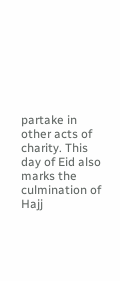partake in other acts of charity. This day of Eid also marks the culmination of Hajj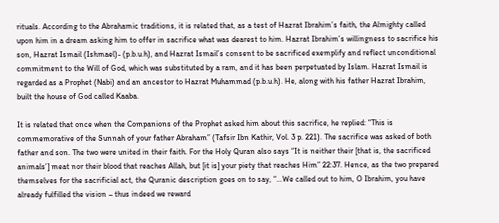rituals. According to the Abrahamic traditions, it is related that, as a test of Hazrat Ibrahim’s faith, the Almighty called upon him in a dream asking him to offer in sacrifice what was dearest to him. Hazrat Ibrahim’s willingness to sacrifice his son, Hazrat Ismail (Ishmael)- (p.b.u.h), and Hazrat Ismail’s consent to be sacrificed exemplify and reflect unconditional commitment to the Will of God, which was substituted by a ram, and it has been perpetuated by Islam. Hazrat Ismail is regarded as a Prophet (Nabi) and an ancestor to Hazrat Muhammad (p.b.u.h). He, along with his father Hazrat Ibrahim, built the house of God called Kaaba.

It is related that once when the Companions of the Prophet asked him about this sacrifice, he replied: “This is commemorative of the Sunnah of your father Abraham” (Tafsir Ibn Kathir, Vol. 3 p. 221). The sacrifice was asked of both father and son. The two were united in their faith. For the Holy Quran also says “It is neither their [that is, the sacrificed animals’] meat nor their blood that reaches Allah, but [it is] your piety that reaches Him” 22:37. Hence, as the two prepared themselves for the sacrificial act, the Quranic description goes on to say, “…We called out to him, O Ibrahim, you have already fulfilled the vision – thus indeed we reward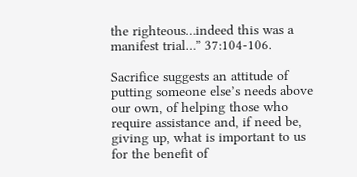the righteous…indeed this was a manifest trial…” 37:104-106.

Sacrifice suggests an attitude of putting someone else’s needs above our own, of helping those who require assistance and, if need be, giving up, what is important to us for the benefit of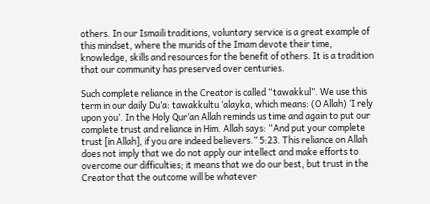others. In our Ismaili traditions, voluntary service is a great example of this mindset, where the murids of the Imam devote their time, knowledge, skills and resources for the benefit of others. It is a tradition that our community has preserved over centuries.

Such complete reliance in the Creator is called “tawakkul”. We use this term in our daily Du’a: tawakkultu ‘alayka, which means: (O Allah) ‘I rely upon you’. In the Holy Qur’an Allah reminds us time and again to put our complete trust and reliance in Him. Allah says: “And put your complete trust [in Allah], if you are indeed believers.” 5:23. This reliance on Allah does not imply that we do not apply our intellect and make efforts to overcome our difficulties; it means that we do our best, but trust in the Creator that the outcome will be whatever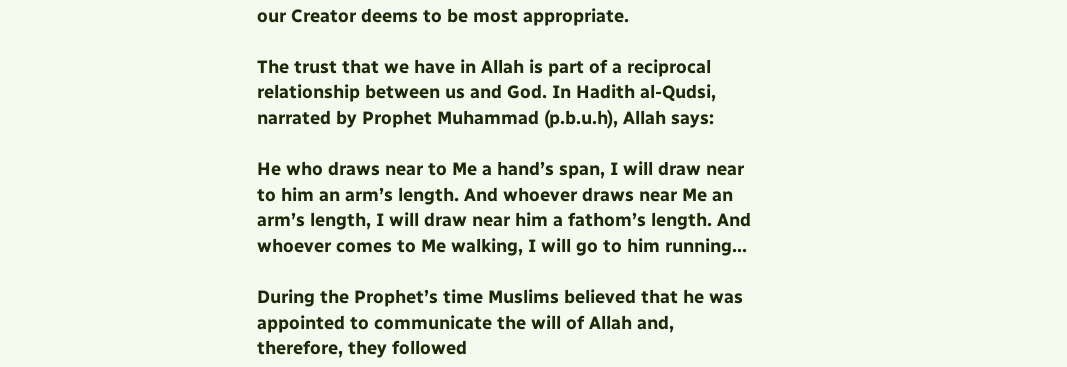our Creator deems to be most appropriate.

The trust that we have in Allah is part of a reciprocal relationship between us and God. In Hadith al-Qudsi, narrated by Prophet Muhammad (p.b.u.h), Allah says:

He who draws near to Me a hand’s span, I will draw near to him an arm’s length. And whoever draws near Me an arm’s length, I will draw near him a fathom’s length. And whoever comes to Me walking, I will go to him running…

During the Prophet’s time Muslims believed that he was appointed to communicate the will of Allah and, therefore, they followed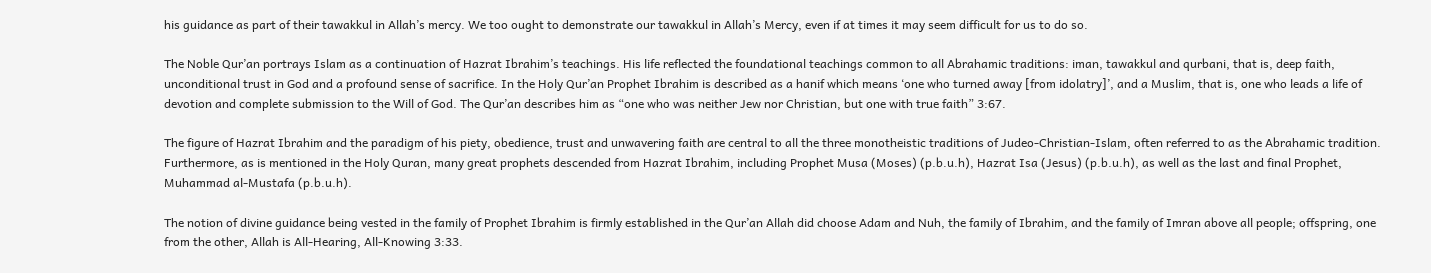his guidance as part of their tawakkul in Allah’s mercy. We too ought to demonstrate our tawakkul in Allah’s Mercy, even if at times it may seem difficult for us to do so.

The Noble Qur’an portrays Islam as a continuation of Hazrat Ibrahim’s teachings. His life reflected the foundational teachings common to all Abrahamic traditions: iman, tawakkul and qurbani, that is, deep faith, unconditional trust in God and a profound sense of sacrifice. In the Holy Qur’an Prophet Ibrahim is described as a hanif which means ‘one who turned away [from idolatry]’, and a Muslim, that is, one who leads a life of devotion and complete submission to the Will of God. The Qur’an describes him as “one who was neither Jew nor Christian, but one with true faith” 3:67.

The figure of Hazrat Ibrahim and the paradigm of his piety, obedience, trust and unwavering faith are central to all the three monotheistic traditions of Judeo-Christian-Islam, often referred to as the Abrahamic tradition. Furthermore, as is mentioned in the Holy Quran, many great prophets descended from Hazrat Ibrahim, including Prophet Musa (Moses) (p.b.u.h), Hazrat Isa (Jesus) (p.b.u.h), as well as the last and final Prophet, Muhammad al-Mustafa (p.b.u.h).

The notion of divine guidance being vested in the family of Prophet Ibrahim is firmly established in the Qur’an Allah did choose Adam and Nuh, the family of Ibrahim, and the family of Imran above all people; offspring, one from the other, Allah is All-Hearing, All-Knowing 3:33.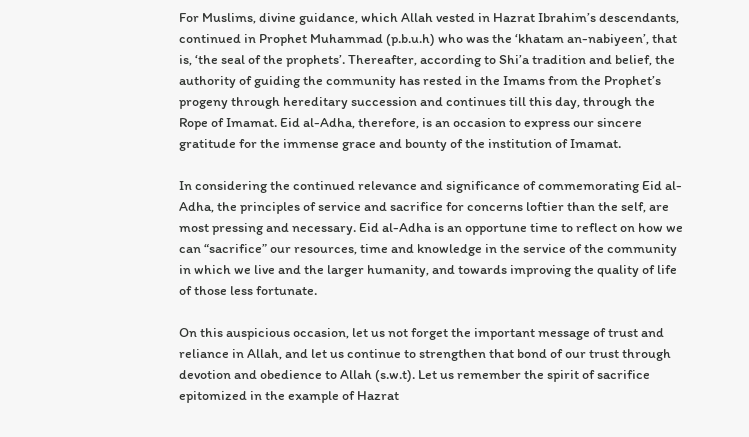For Muslims, divine guidance, which Allah vested in Hazrat Ibrahim’s descendants, continued in Prophet Muhammad (p.b.u.h) who was the ‘khatam an-nabiyeen’, that is, ‘the seal of the prophets’. Thereafter, according to Shi’a tradition and belief, the authority of guiding the community has rested in the Imams from the Prophet’s progeny through hereditary succession and continues till this day, through the Rope of Imamat. Eid al-Adha, therefore, is an occasion to express our sincere gratitude for the immense grace and bounty of the institution of Imamat.

In considering the continued relevance and significance of commemorating Eid al-Adha, the principles of service and sacrifice for concerns loftier than the self, are most pressing and necessary. Eid al-Adha is an opportune time to reflect on how we can “sacrifice” our resources, time and knowledge in the service of the community in which we live and the larger humanity, and towards improving the quality of life of those less fortunate.

On this auspicious occasion, let us not forget the important message of trust and reliance in Allah, and let us continue to strengthen that bond of our trust through devotion and obedience to Allah (s.w.t). Let us remember the spirit of sacrifice epitomized in the example of Hazrat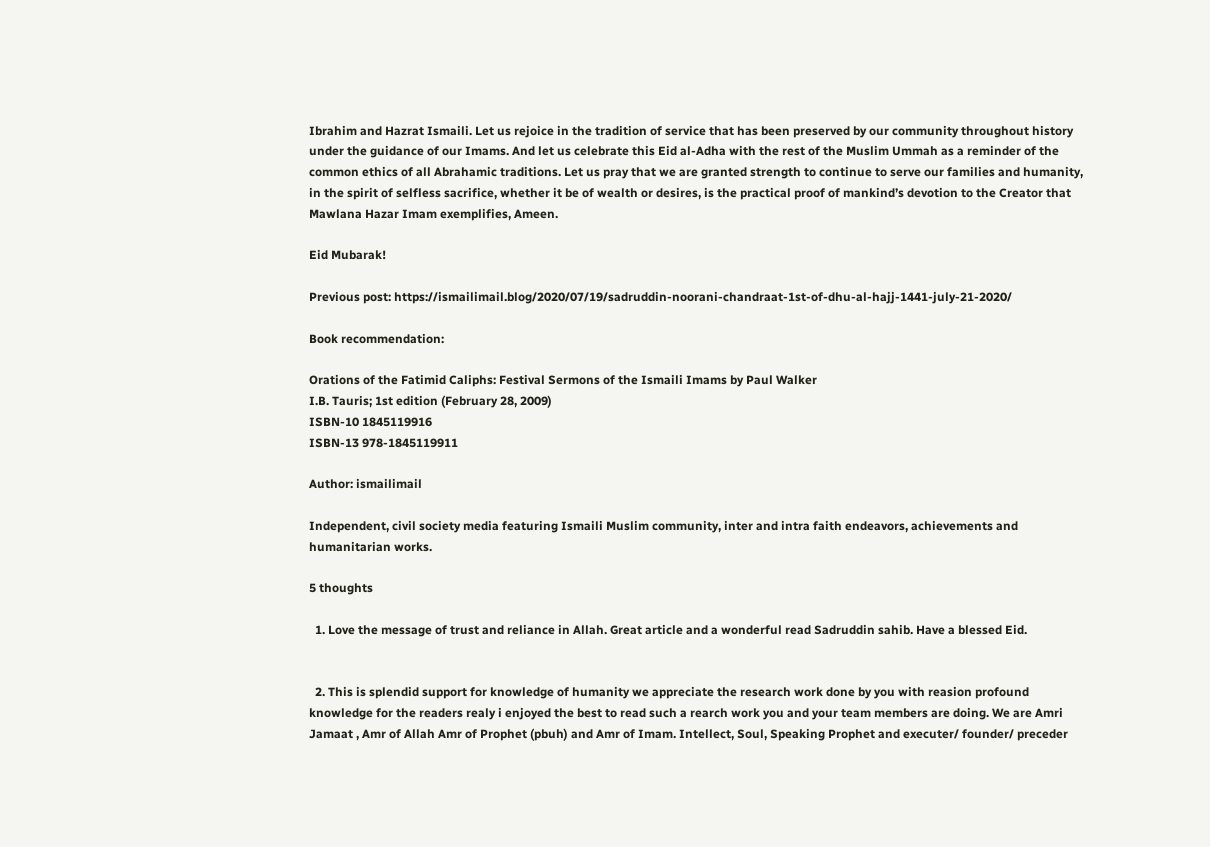Ibrahim and Hazrat Ismaili. Let us rejoice in the tradition of service that has been preserved by our community throughout history under the guidance of our Imams. And let us celebrate this Eid al-Adha with the rest of the Muslim Ummah as a reminder of the common ethics of all Abrahamic traditions. Let us pray that we are granted strength to continue to serve our families and humanity, in the spirit of selfless sacrifice, whether it be of wealth or desires, is the practical proof of mankind’s devotion to the Creator that Mawlana Hazar Imam exemplifies, Ameen.

Eid Mubarak!

Previous post: https://ismailimail.blog/2020/07/19/sadruddin-noorani-chandraat-1st-of-dhu-al-hajj-1441-july-21-2020/

Book recommendation:

Orations of the Fatimid Caliphs: Festival Sermons of the Ismaili Imams by Paul Walker
I.B. Tauris; 1st edition (February 28, 2009)
ISBN-10 1845119916
ISBN-13 978-1845119911

Author: ismailimail

Independent, civil society media featuring Ismaili Muslim community, inter and intra faith endeavors, achievements and humanitarian works.

5 thoughts

  1. Love the message of trust and reliance in Allah. Great article and a wonderful read Sadruddin sahib. Have a blessed Eid.


  2. This is splendid support for knowledge of humanity we appreciate the research work done by you with reasion profound knowledge for the readers realy i enjoyed the best to read such a rearch work you and your team members are doing. We are Amri Jamaat , Amr of Allah Amr of Prophet (pbuh) and Amr of Imam. Intellect, Soul, Speaking Prophet and executer/ founder/ preceder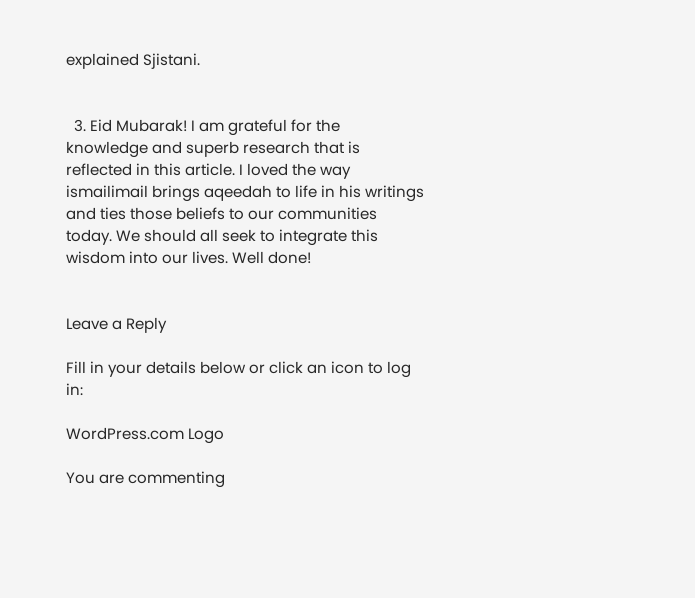explained Sjistani.


  3. Eid Mubarak! I am grateful for the knowledge and superb research that is reflected in this article. I loved the way ismailimail brings aqeedah to life in his writings and ties those beliefs to our communities today. We should all seek to integrate this wisdom into our lives. Well done!


Leave a Reply

Fill in your details below or click an icon to log in:

WordPress.com Logo

You are commenting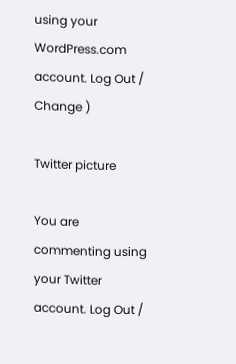using your WordPress.com account. Log Out /  Change )

Twitter picture

You are commenting using your Twitter account. Log Out /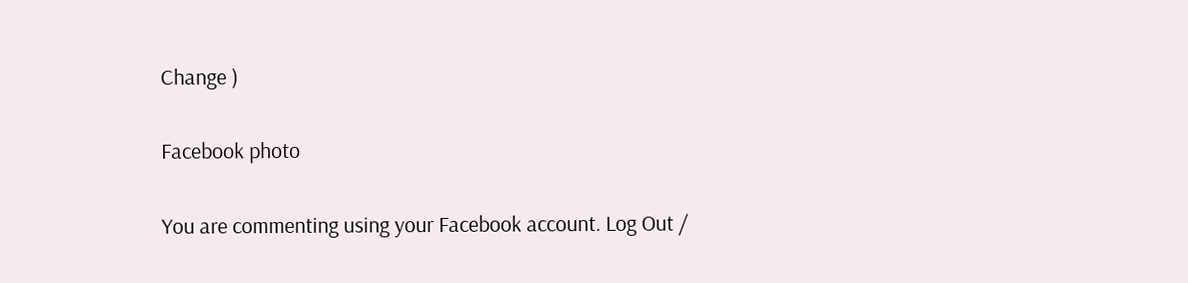Change )

Facebook photo

You are commenting using your Facebook account. Log Out /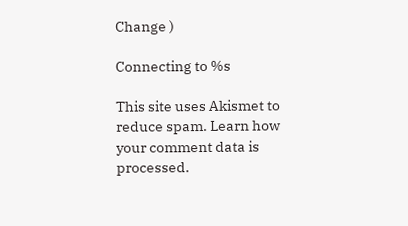Change )

Connecting to %s

This site uses Akismet to reduce spam. Learn how your comment data is processed.